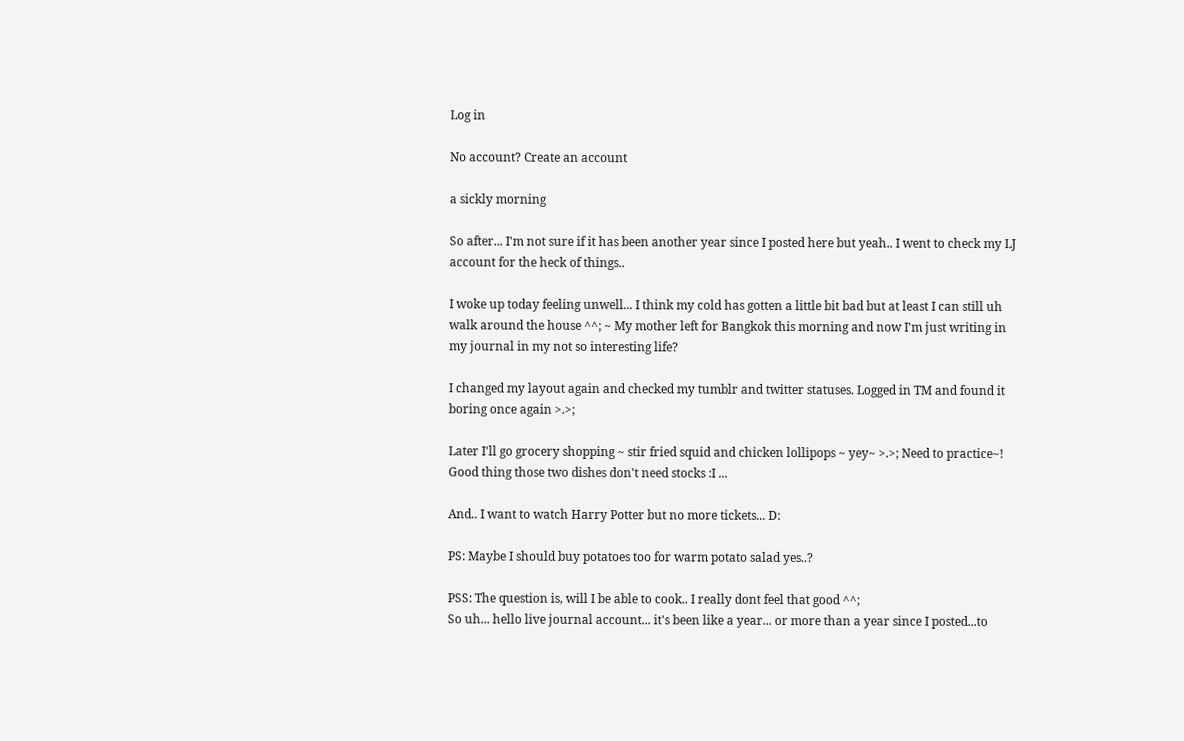Log in

No account? Create an account

a sickly morning

So after... I'm not sure if it has been another year since I posted here but yeah.. I went to check my LJ account for the heck of things..

I woke up today feeling unwell... I think my cold has gotten a little bit bad but at least I can still uh walk around the house ^^; ~ My mother left for Bangkok this morning and now I'm just writing in my journal in my not so interesting life?

I changed my layout again and checked my tumblr and twitter statuses. Logged in TM and found it boring once again >.>;

Later I'll go grocery shopping ~ stir fried squid and chicken lollipops ~ yey~ >.>; Need to practice~! Good thing those two dishes don't need stocks :I ...

And.. I want to watch Harry Potter but no more tickets... D:

PS: Maybe I should buy potatoes too for warm potato salad yes..?

PSS: The question is, will I be able to cook.. I really dont feel that good ^^;
So uh... hello live journal account... it's been like a year... or more than a year since I posted...to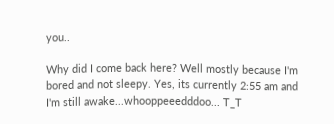you..

Why did I come back here? Well mostly because I'm bored and not sleepy. Yes, its currently 2:55 am and I'm still awake...whooppeeedddoo... T_T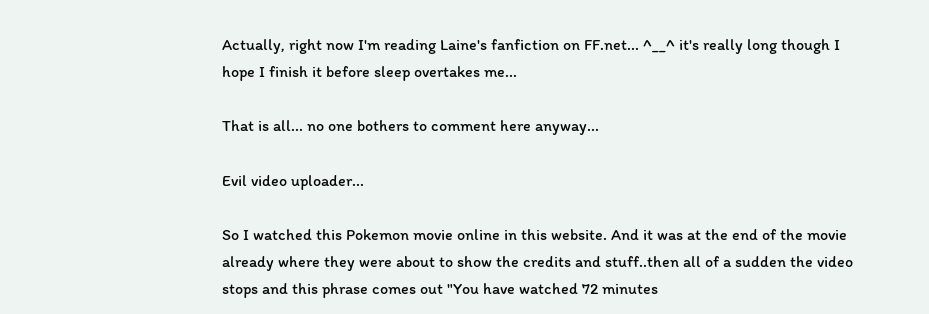Actually, right now I'm reading Laine's fanfiction on FF.net... ^__^ it's really long though I hope I finish it before sleep overtakes me...

That is all... no one bothers to comment here anyway...

Evil video uploader...

So I watched this Pokemon movie online in this website. And it was at the end of the movie already where they were about to show the credits and stuff..then all of a sudden the video stops and this phrase comes out "You have watched 72 minutes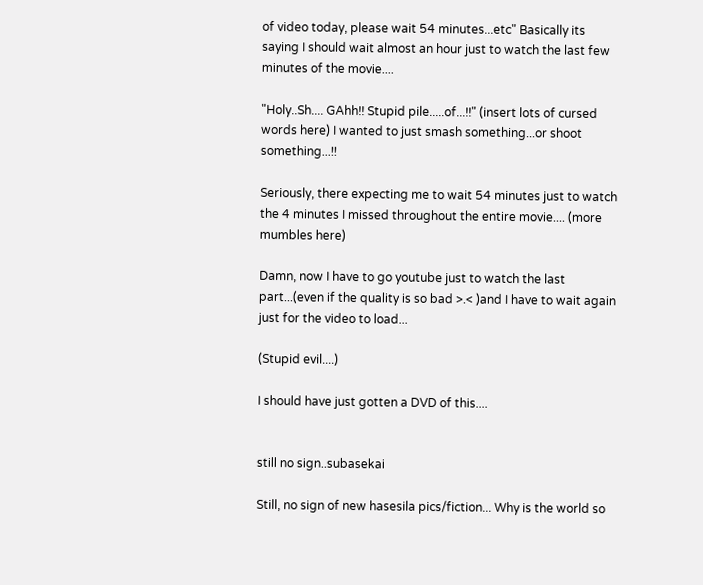of video today, please wait 54 minutes...etc" Basically its saying I should wait almost an hour just to watch the last few minutes of the movie....

"Holy..Sh.... GAhh!! Stupid pile.....of...!!" (insert lots of cursed words here) I wanted to just smash something...or shoot something...!!

Seriously, there expecting me to wait 54 minutes just to watch the 4 minutes I missed throughout the entire movie.... (more mumbles here)

Damn, now I have to go youtube just to watch the last part...(even if the quality is so bad >.< )and I have to wait again just for the video to load...

(Stupid evil....)

I should have just gotten a DVD of this....


still no sign..subasekai

Still, no sign of new hasesila pics/fiction... Why is the world so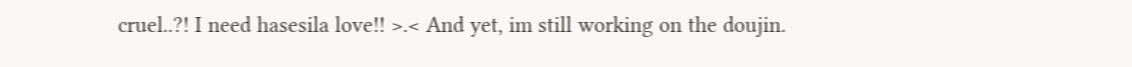cruel..?! I need hasesila love!! >.< And yet, im still working on the doujin.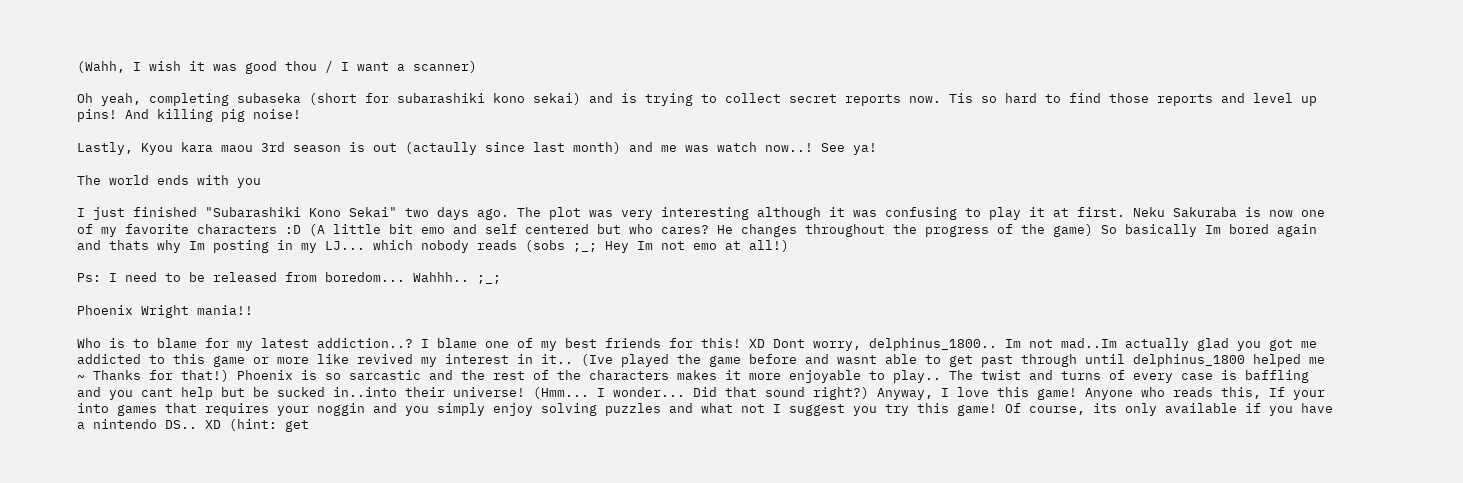(Wahh, I wish it was good thou / I want a scanner)

Oh yeah, completing subaseka (short for subarashiki kono sekai) and is trying to collect secret reports now. Tis so hard to find those reports and level up pins! And killing pig noise!

Lastly, Kyou kara maou 3rd season is out (actaully since last month) and me was watch now..! See ya!

The world ends with you

I just finished "Subarashiki Kono Sekai" two days ago. The plot was very interesting although it was confusing to play it at first. Neku Sakuraba is now one of my favorite characters :D (A little bit emo and self centered but who cares? He changes throughout the progress of the game) So basically Im bored again and thats why Im posting in my LJ... which nobody reads (sobs ;_; Hey Im not emo at all!)

Ps: I need to be released from boredom... Wahhh.. ;_;

Phoenix Wright mania!!

Who is to blame for my latest addiction..? I blame one of my best friends for this! XD Dont worry, delphinus_1800.. Im not mad..Im actually glad you got me addicted to this game or more like revived my interest in it.. (Ive played the game before and wasnt able to get past through until delphinus_1800 helped me ~ Thanks for that!) Phoenix is so sarcastic and the rest of the characters makes it more enjoyable to play.. The twist and turns of every case is baffling and you cant help but be sucked in..into their universe! (Hmm... I wonder... Did that sound right?) Anyway, I love this game! Anyone who reads this, If your into games that requires your noggin and you simply enjoy solving puzzles and what not I suggest you try this game! Of course, its only available if you have a nintendo DS.. XD (hint: get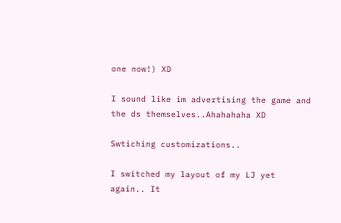one now!) XD

I sound like im advertising the game and the ds themselves..Ahahahaha XD

Swtiching customizations..

I switched my layout of my LJ yet again.. It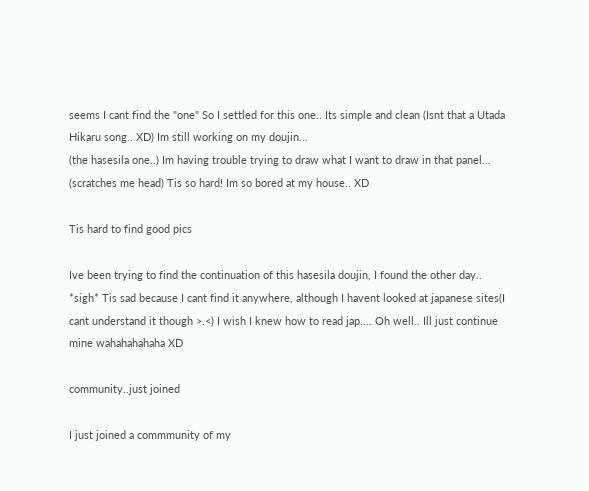seems I cant find the "one" So I settled for this one.. Its simple and clean (Isnt that a Utada Hikaru song.. XD) Im still working on my doujin...
(the hasesila one..) Im having trouble trying to draw what I want to draw in that panel... (scratches me head) Tis so hard! Im so bored at my house.. XD

Tis hard to find good pics

Ive been trying to find the continuation of this hasesila doujin, I found the other day.. *sigh* Tis sad because I cant find it anywhere, although I havent looked at japanese sites(I cant understand it though >.<) I wish I knew how to read jap.... Oh well.. Ill just continue mine wahahahahaha XD

community..just joined

I just joined a commmunity of my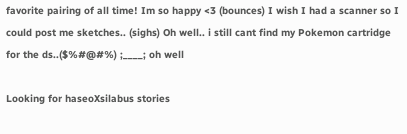favorite pairing of all time! Im so happy <3 (bounces) I wish I had a scanner so I could post me sketches.. (sighs) Oh well.. i still cant find my Pokemon cartridge for the ds..($%#@#%) ;____; oh well

Looking for haseoXsilabus stories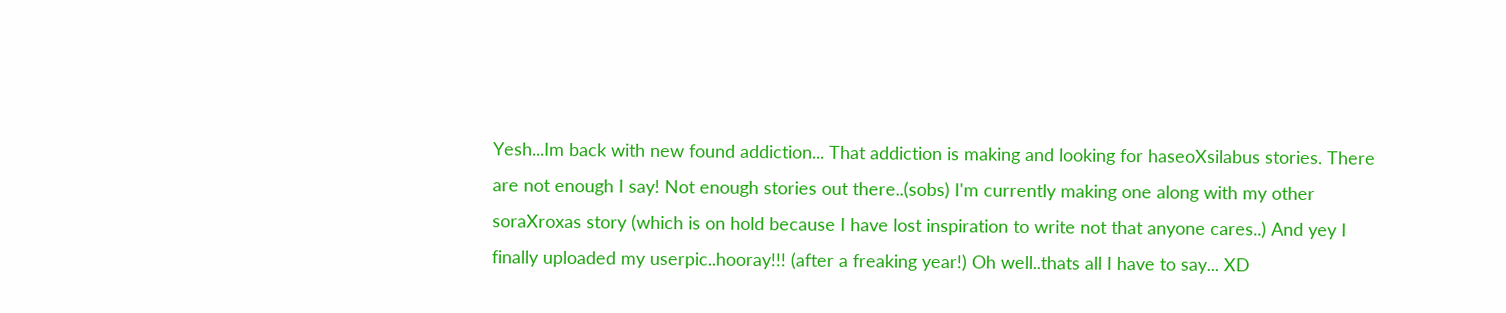Yesh...Im back with new found addiction... That addiction is making and looking for haseoXsilabus stories. There are not enough I say! Not enough stories out there..(sobs) I'm currently making one along with my other soraXroxas story (which is on hold because I have lost inspiration to write not that anyone cares..) And yey I finally uploaded my userpic..hooray!!! (after a freaking year!) Oh well..thats all I have to say... XD